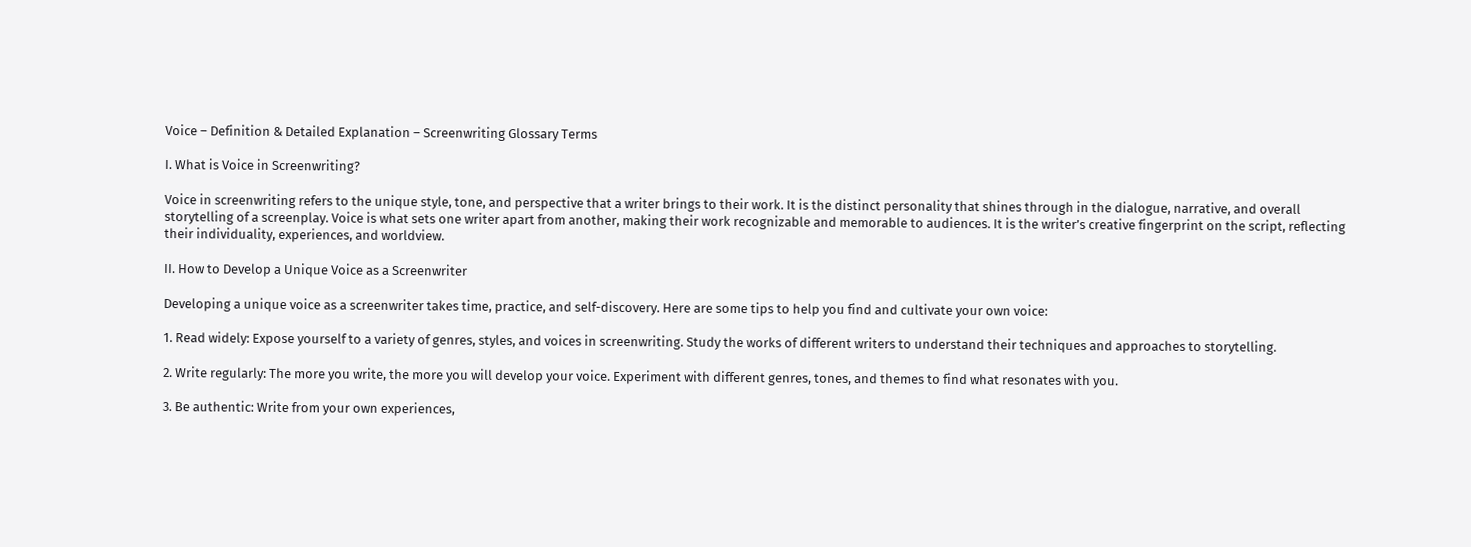Voice – Definition & Detailed Explanation – Screenwriting Glossary Terms

I. What is Voice in Screenwriting?

Voice in screenwriting refers to the unique style, tone, and perspective that a writer brings to their work. It is the distinct personality that shines through in the dialogue, narrative, and overall storytelling of a screenplay. Voice is what sets one writer apart from another, making their work recognizable and memorable to audiences. It is the writer’s creative fingerprint on the script, reflecting their individuality, experiences, and worldview.

II. How to Develop a Unique Voice as a Screenwriter

Developing a unique voice as a screenwriter takes time, practice, and self-discovery. Here are some tips to help you find and cultivate your own voice:

1. Read widely: Expose yourself to a variety of genres, styles, and voices in screenwriting. Study the works of different writers to understand their techniques and approaches to storytelling.

2. Write regularly: The more you write, the more you will develop your voice. Experiment with different genres, tones, and themes to find what resonates with you.

3. Be authentic: Write from your own experiences,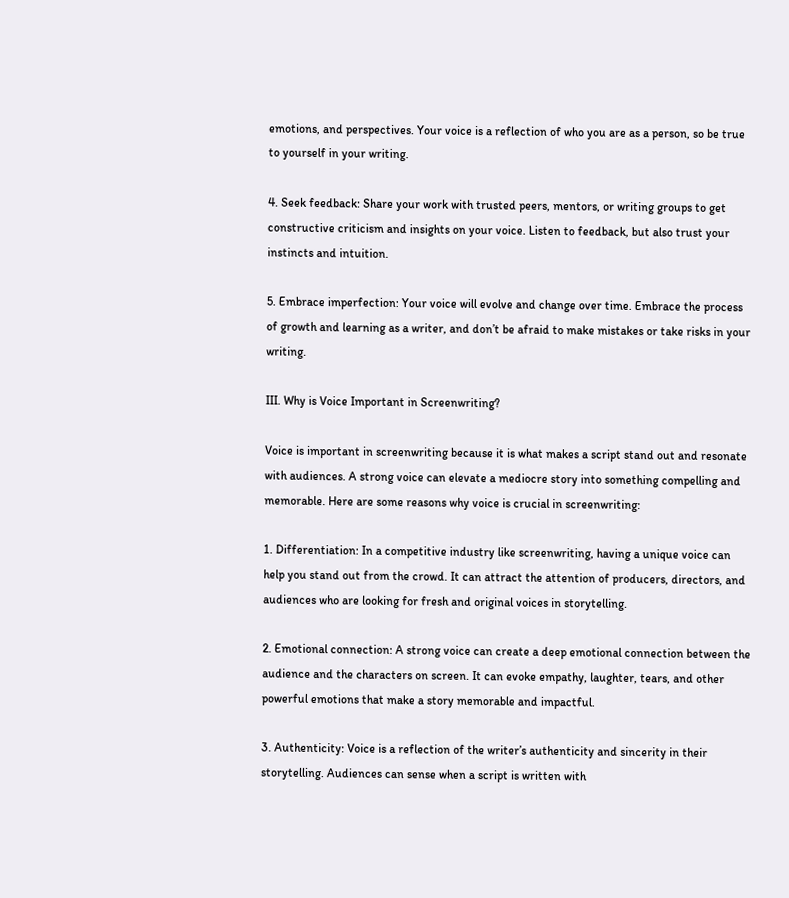emotions, and perspectives. Your voice is a reflection of who you are as a person, so be true to yourself in your writing.

4. Seek feedback: Share your work with trusted peers, mentors, or writing groups to get constructive criticism and insights on your voice. Listen to feedback, but also trust your instincts and intuition.

5. Embrace imperfection: Your voice will evolve and change over time. Embrace the process of growth and learning as a writer, and don’t be afraid to make mistakes or take risks in your writing.

III. Why is Voice Important in Screenwriting?

Voice is important in screenwriting because it is what makes a script stand out and resonate with audiences. A strong voice can elevate a mediocre story into something compelling and memorable. Here are some reasons why voice is crucial in screenwriting:

1. Differentiation: In a competitive industry like screenwriting, having a unique voice can help you stand out from the crowd. It can attract the attention of producers, directors, and audiences who are looking for fresh and original voices in storytelling.

2. Emotional connection: A strong voice can create a deep emotional connection between the audience and the characters on screen. It can evoke empathy, laughter, tears, and other powerful emotions that make a story memorable and impactful.

3. Authenticity: Voice is a reflection of the writer’s authenticity and sincerity in their storytelling. Audiences can sense when a script is written with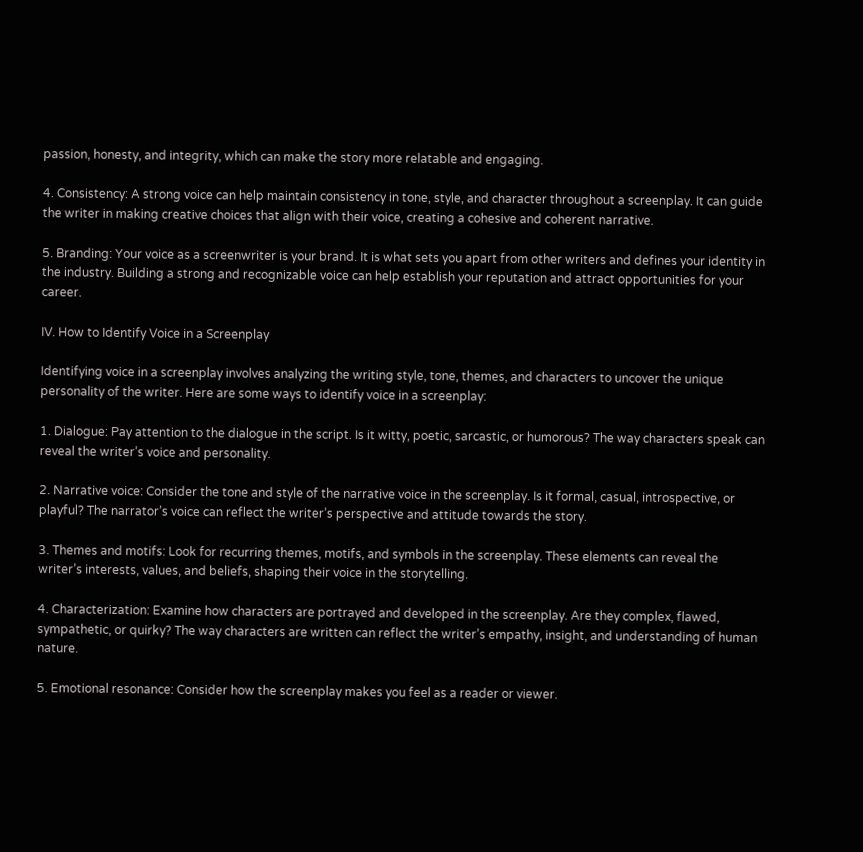passion, honesty, and integrity, which can make the story more relatable and engaging.

4. Consistency: A strong voice can help maintain consistency in tone, style, and character throughout a screenplay. It can guide the writer in making creative choices that align with their voice, creating a cohesive and coherent narrative.

5. Branding: Your voice as a screenwriter is your brand. It is what sets you apart from other writers and defines your identity in the industry. Building a strong and recognizable voice can help establish your reputation and attract opportunities for your career.

IV. How to Identify Voice in a Screenplay

Identifying voice in a screenplay involves analyzing the writing style, tone, themes, and characters to uncover the unique personality of the writer. Here are some ways to identify voice in a screenplay:

1. Dialogue: Pay attention to the dialogue in the script. Is it witty, poetic, sarcastic, or humorous? The way characters speak can reveal the writer’s voice and personality.

2. Narrative voice: Consider the tone and style of the narrative voice in the screenplay. Is it formal, casual, introspective, or playful? The narrator’s voice can reflect the writer’s perspective and attitude towards the story.

3. Themes and motifs: Look for recurring themes, motifs, and symbols in the screenplay. These elements can reveal the writer’s interests, values, and beliefs, shaping their voice in the storytelling.

4. Characterization: Examine how characters are portrayed and developed in the screenplay. Are they complex, flawed, sympathetic, or quirky? The way characters are written can reflect the writer’s empathy, insight, and understanding of human nature.

5. Emotional resonance: Consider how the screenplay makes you feel as a reader or viewer.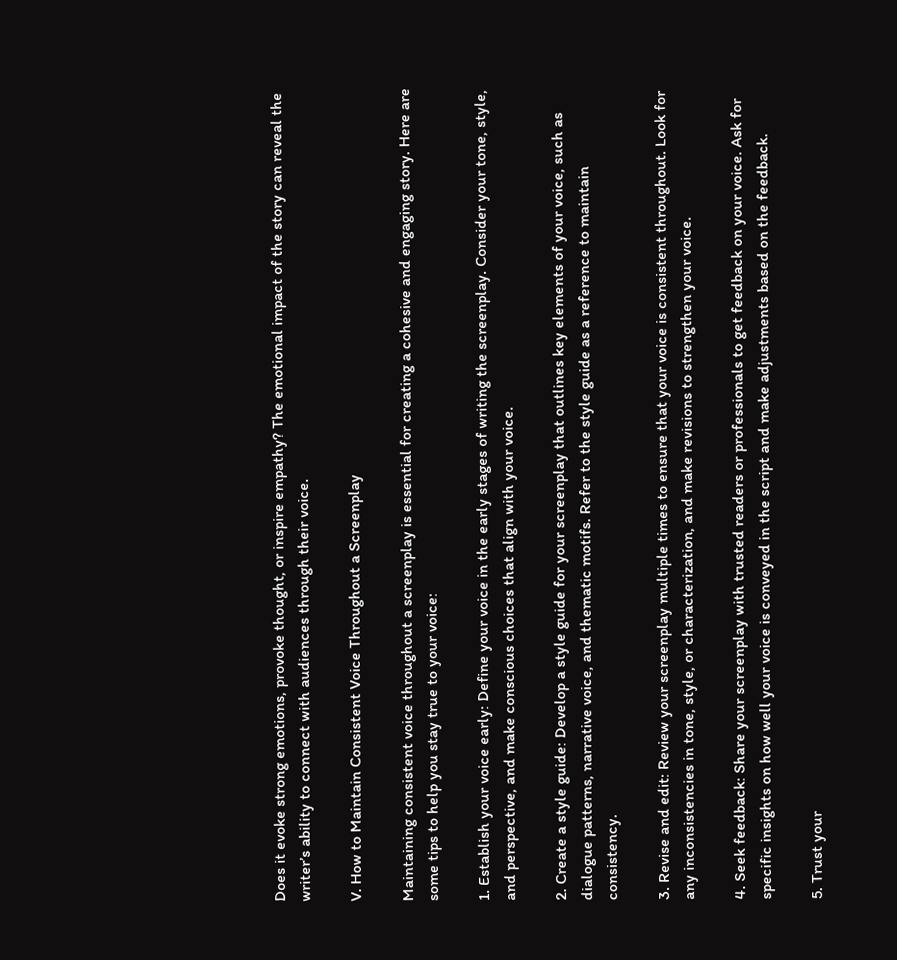Does it evoke strong emotions, provoke thought, or inspire empathy? The emotional impact of the story can reveal the writer’s ability to connect with audiences through their voice.

V. How to Maintain Consistent Voice Throughout a Screenplay

Maintaining consistent voice throughout a screenplay is essential for creating a cohesive and engaging story. Here are some tips to help you stay true to your voice:

1. Establish your voice early: Define your voice in the early stages of writing the screenplay. Consider your tone, style, and perspective, and make conscious choices that align with your voice.

2. Create a style guide: Develop a style guide for your screenplay that outlines key elements of your voice, such as dialogue patterns, narrative voice, and thematic motifs. Refer to the style guide as a reference to maintain consistency.

3. Revise and edit: Review your screenplay multiple times to ensure that your voice is consistent throughout. Look for any inconsistencies in tone, style, or characterization, and make revisions to strengthen your voice.

4. Seek feedback: Share your screenplay with trusted readers or professionals to get feedback on your voice. Ask for specific insights on how well your voice is conveyed in the script and make adjustments based on the feedback.

5. Trust your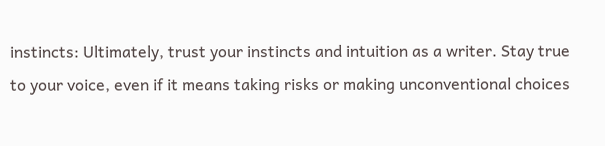instincts: Ultimately, trust your instincts and intuition as a writer. Stay true to your voice, even if it means taking risks or making unconventional choices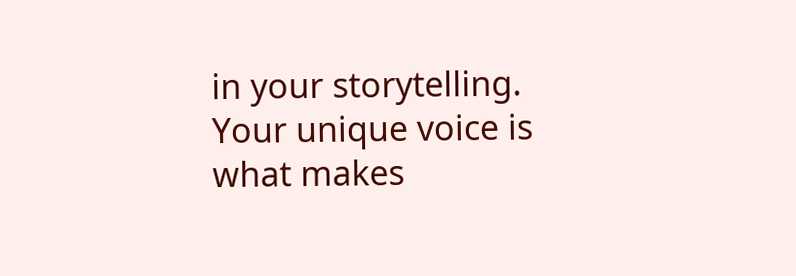in your storytelling. Your unique voice is what makes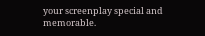your screenplay special and memorable.